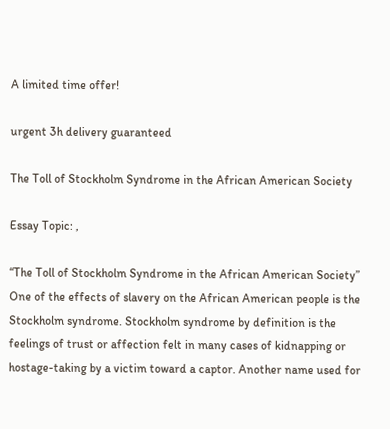A limited time offer!

urgent 3h delivery guaranteed

The Toll of Stockholm Syndrome in the African American Society

Essay Topic: ,

“The Toll of Stockholm Syndrome in the African American Society” One of the effects of slavery on the African American people is the Stockholm syndrome. Stockholm syndrome by definition is the feelings of trust or affection felt in many cases of kidnapping or hostage-taking by a victim toward a captor. Another name used for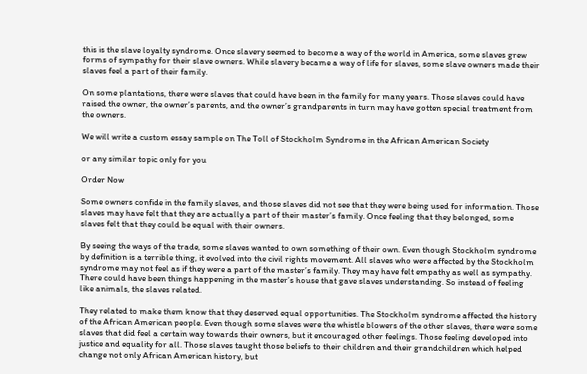this is the slave loyalty syndrome. Once slavery seemed to become a way of the world in America, some slaves grew forms of sympathy for their slave owners. While slavery became a way of life for slaves, some slave owners made their slaves feel a part of their family.

On some plantations, there were slaves that could have been in the family for many years. Those slaves could have raised the owner, the owner’s parents, and the owner’s grandparents in turn may have gotten special treatment from the owners.

We will write a custom essay sample on The Toll of Stockholm Syndrome in the African American Society

or any similar topic only for you

Order Now

Some owners confide in the family slaves, and those slaves did not see that they were being used for information. Those slaves may have felt that they are actually a part of their master’s family. Once feeling that they belonged, some slaves felt that they could be equal with their owners.

By seeing the ways of the trade, some slaves wanted to own something of their own. Even though Stockholm syndrome by definition is a terrible thing, it evolved into the civil rights movement. All slaves who were affected by the Stockholm syndrome may not feel as if they were a part of the master’s family. They may have felt empathy as well as sympathy. There could have been things happening in the master’s house that gave slaves understanding. So instead of feeling like animals, the slaves related.

They related to make them know that they deserved equal opportunities. The Stockholm syndrome affected the history of the African American people. Even though some slaves were the whistle blowers of the other slaves, there were some slaves that did feel a certain way towards their owners, but it encouraged other feelings. Those feeling developed into justice and equality for all. Those slaves taught those beliefs to their children and their grandchildren which helped change not only African American history, but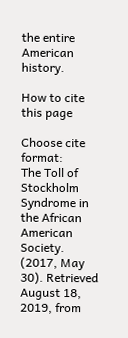the entire American history.

How to cite this page

Choose cite format:
The Toll of Stockholm Syndrome in the African American Society. (2017, May 30). Retrieved August 18, 2019, from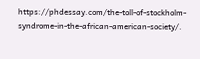https://phdessay.com/the-toll-of-stockholm-syndrome-in-the-african-american-society/.